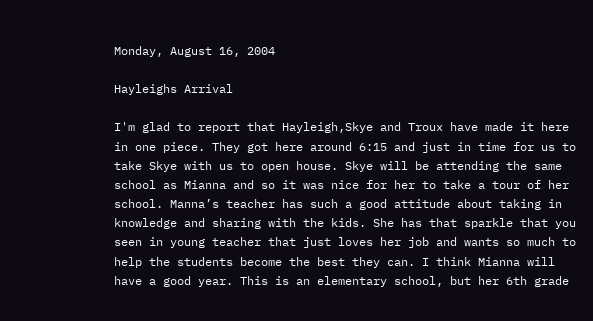Monday, August 16, 2004

Hayleighs Arrival

I'm glad to report that Hayleigh,Skye and Troux have made it here in one piece. They got here around 6:15 and just in time for us to take Skye with us to open house. Skye will be attending the same school as Mianna and so it was nice for her to take a tour of her school. Manna’s teacher has such a good attitude about taking in knowledge and sharing with the kids. She has that sparkle that you seen in young teacher that just loves her job and wants so much to help the students become the best they can. I think Mianna will have a good year. This is an elementary school, but her 6th grade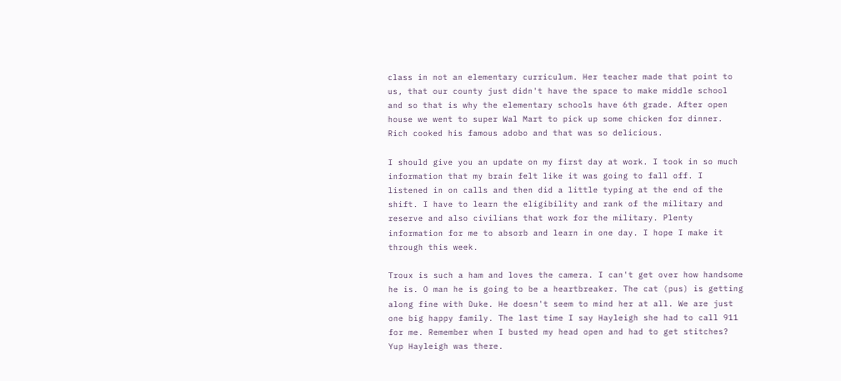class in not an elementary curriculum. Her teacher made that point to us, that our county just didn't have the space to make middle school and so that is why the elementary schools have 6th grade. After open house we went to super Wal Mart to pick up some chicken for dinner. Rich cooked his famous adobo and that was so delicious.

I should give you an update on my first day at work. I took in so much information that my brain felt like it was going to fall off. I listened in on calls and then did a little typing at the end of the shift. I have to learn the eligibility and rank of the military and reserve and also civilians that work for the military. Plenty information for me to absorb and learn in one day. I hope I make it through this week.

Troux is such a ham and loves the camera. I can't get over how handsome he is. O man he is going to be a heartbreaker. The cat (pus) is getting along fine with Duke. He doesn't seem to mind her at all. We are just one big happy family. The last time I say Hayleigh she had to call 911 for me. Remember when I busted my head open and had to get stitches? Yup Hayleigh was there.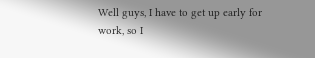Well guys, I have to get up early for work, so I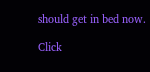should get in bed now.

Click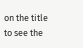on the title to see the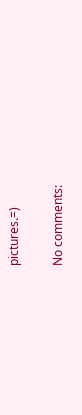pictures.=)

No comments: